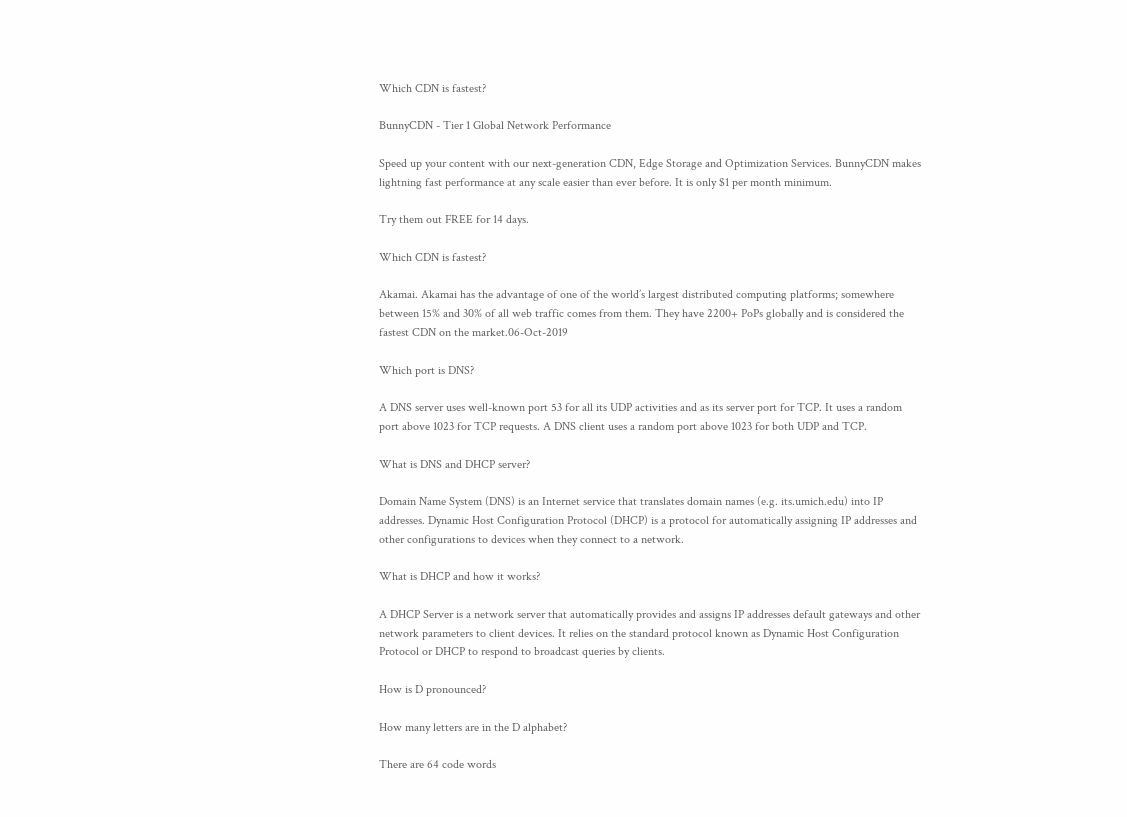Which CDN is fastest?

BunnyCDN - Tier 1 Global Network Performance

Speed up your content with our next-generation CDN, Edge Storage and Optimization Services. BunnyCDN makes lightning fast performance at any scale easier than ever before. It is only $1 per month minimum.

Try them out FREE for 14 days.

Which CDN is fastest?

Akamai. Akamai has the advantage of one of the world’s largest distributed computing platforms; somewhere between 15% and 30% of all web traffic comes from them. They have 2200+ PoPs globally and is considered the fastest CDN on the market.06-Oct-2019

Which port is DNS?

A DNS server uses well-known port 53 for all its UDP activities and as its server port for TCP. It uses a random port above 1023 for TCP requests. A DNS client uses a random port above 1023 for both UDP and TCP.

What is DNS and DHCP server?

Domain Name System (DNS) is an Internet service that translates domain names (e.g. its.umich.edu) into IP addresses. Dynamic Host Configuration Protocol (DHCP) is a protocol for automatically assigning IP addresses and other configurations to devices when they connect to a network.

What is DHCP and how it works?

A DHCP Server is a network server that automatically provides and assigns IP addresses default gateways and other network parameters to client devices. It relies on the standard protocol known as Dynamic Host Configuration Protocol or DHCP to respond to broadcast queries by clients.

How is D pronounced?

How many letters are in the D alphabet?

There are 64 code words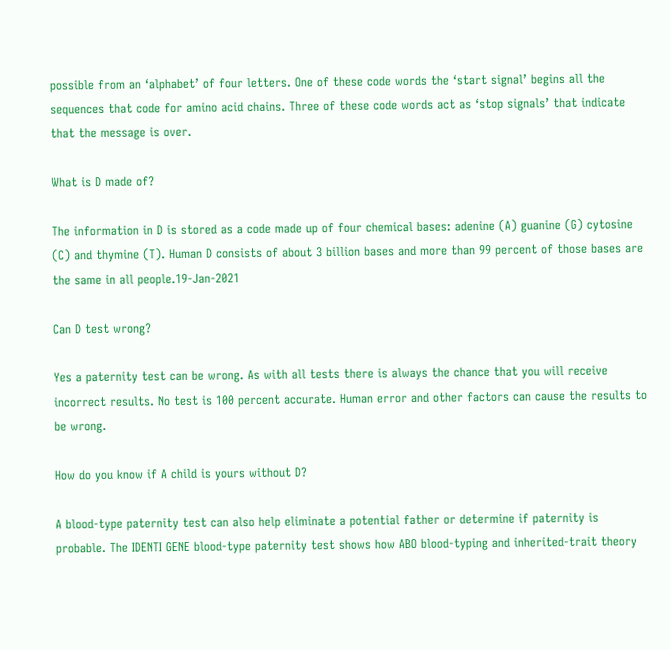possible from an ‘alphabet’ of four letters. One of these code words the ‘start signal’ begins all the sequences that code for amino acid chains. Three of these code words act as ‘stop signals’ that indicate that the message is over.

What is D made of?

The information in D is stored as a code made up of four chemical bases: adenine (A) guanine (G) cytosine (C) and thymine (T). Human D consists of about 3 billion bases and more than 99 percent of those bases are the same in all people.19-Jan-2021

Can D test wrong?

Yes a paternity test can be wrong. As with all tests there is always the chance that you will receive incorrect results. No test is 100 percent accurate. Human error and other factors can cause the results to be wrong.

How do you know if A child is yours without D?

A blood-type paternity test can also help eliminate a potential father or determine if paternity is probable. The IDENTI GENE blood-type paternity test shows how ABO blood-typing and inherited-trait theory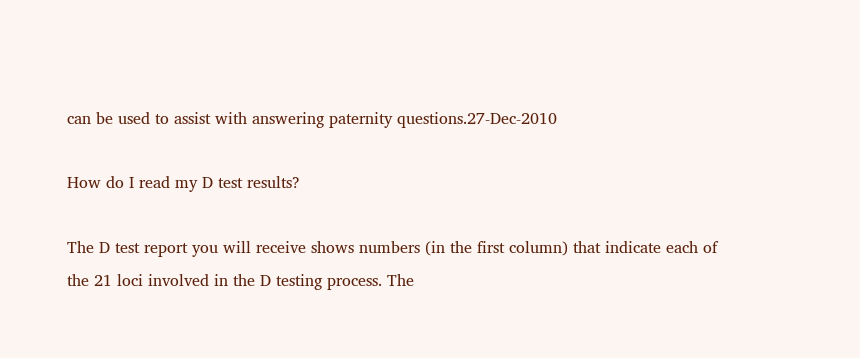can be used to assist with answering paternity questions.27-Dec-2010

How do I read my D test results?

The D test report you will receive shows numbers (in the first column) that indicate each of the 21 loci involved in the D testing process. The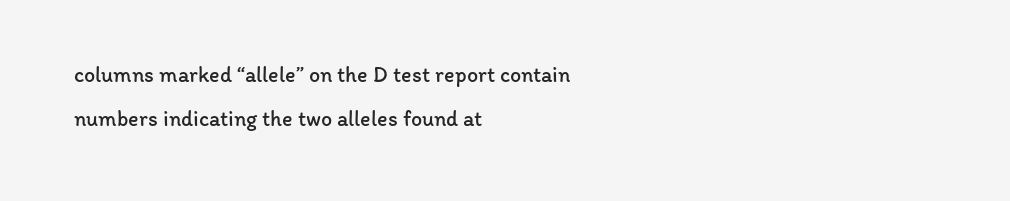columns marked “allele” on the D test report contain numbers indicating the two alleles found at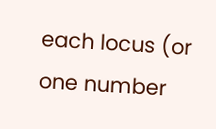each locus (or one number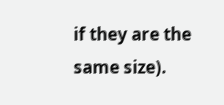if they are the same size).